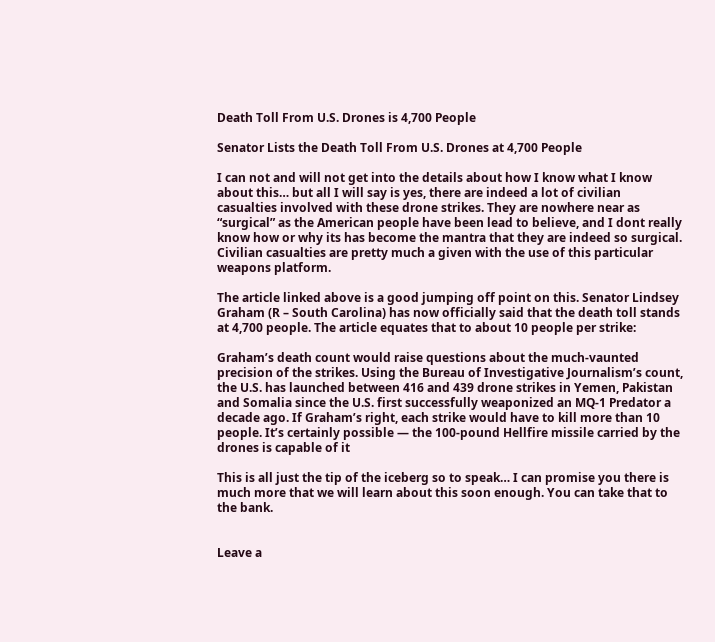Death Toll From U.S. Drones is 4,700 People

Senator Lists the Death Toll From U.S. Drones at 4,700 People

I can not and will not get into the details about how I know what I know about this… but all I will say is yes, there are indeed a lot of civilian casualties involved with these drone strikes. They are nowhere near as “surgical” as the American people have been lead to believe, and I dont really know how or why its has become the mantra that they are indeed so surgical. Civilian casualties are pretty much a given with the use of this particular weapons platform.

The article linked above is a good jumping off point on this. Senator Lindsey Graham (R – South Carolina) has now officially said that the death toll stands at 4,700 people. The article equates that to about 10 people per strike:

Graham’s death count would raise questions about the much-vaunted precision of the strikes. Using the Bureau of Investigative Journalism’s count, the U.S. has launched between 416 and 439 drone strikes in Yemen, Pakistan and Somalia since the U.S. first successfully weaponized an MQ-1 Predator a decade ago. If Graham’s right, each strike would have to kill more than 10 people. It’s certainly possible — the 100-pound Hellfire missile carried by the drones is capable of it

This is all just the tip of the iceberg so to speak… I can promise you there is much more that we will learn about this soon enough. You can take that to the bank.


Leave a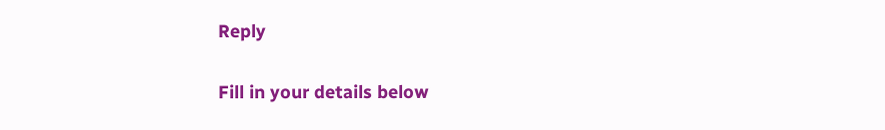Reply

Fill in your details below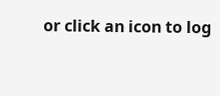or click an icon to log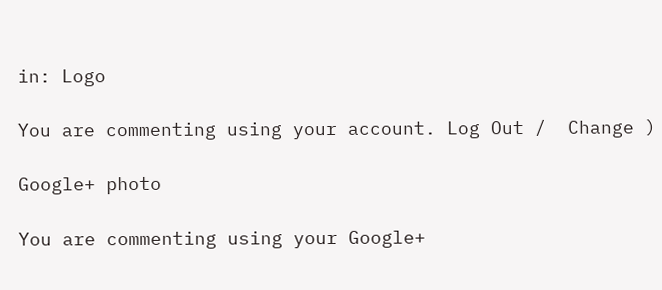in: Logo

You are commenting using your account. Log Out /  Change )

Google+ photo

You are commenting using your Google+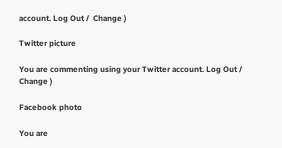account. Log Out /  Change )

Twitter picture

You are commenting using your Twitter account. Log Out /  Change )

Facebook photo

You are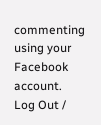commenting using your Facebook account. Log Out /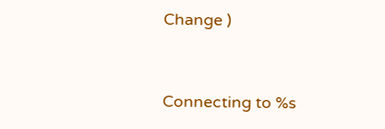Change )


Connecting to %s